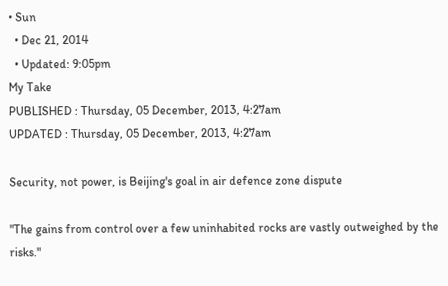• Sun
  • Dec 21, 2014
  • Updated: 9:05pm
My Take
PUBLISHED : Thursday, 05 December, 2013, 4:27am
UPDATED : Thursday, 05 December, 2013, 4:27am

Security, not power, is Beijing's goal in air defence zone dispute

"The gains from control over a few uninhabited rocks are vastly outweighed by the risks."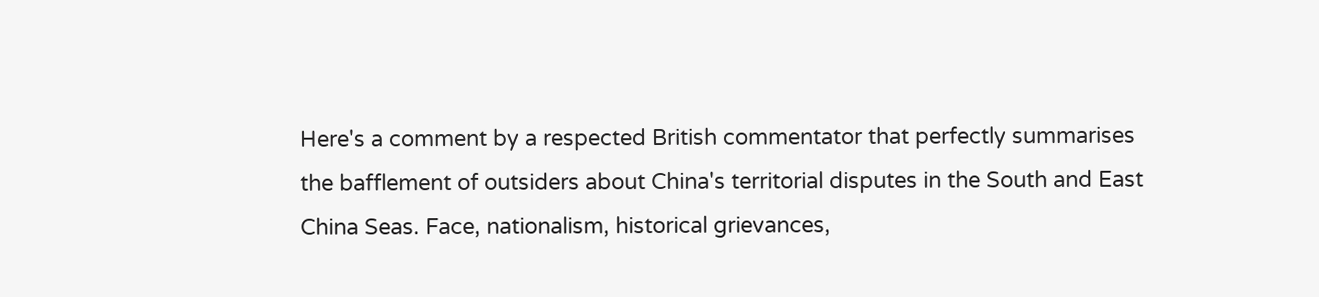Here's a comment by a respected British commentator that perfectly summarises the bafflement of outsiders about China's territorial disputes in the South and East China Seas. Face, nationalism, historical grievances,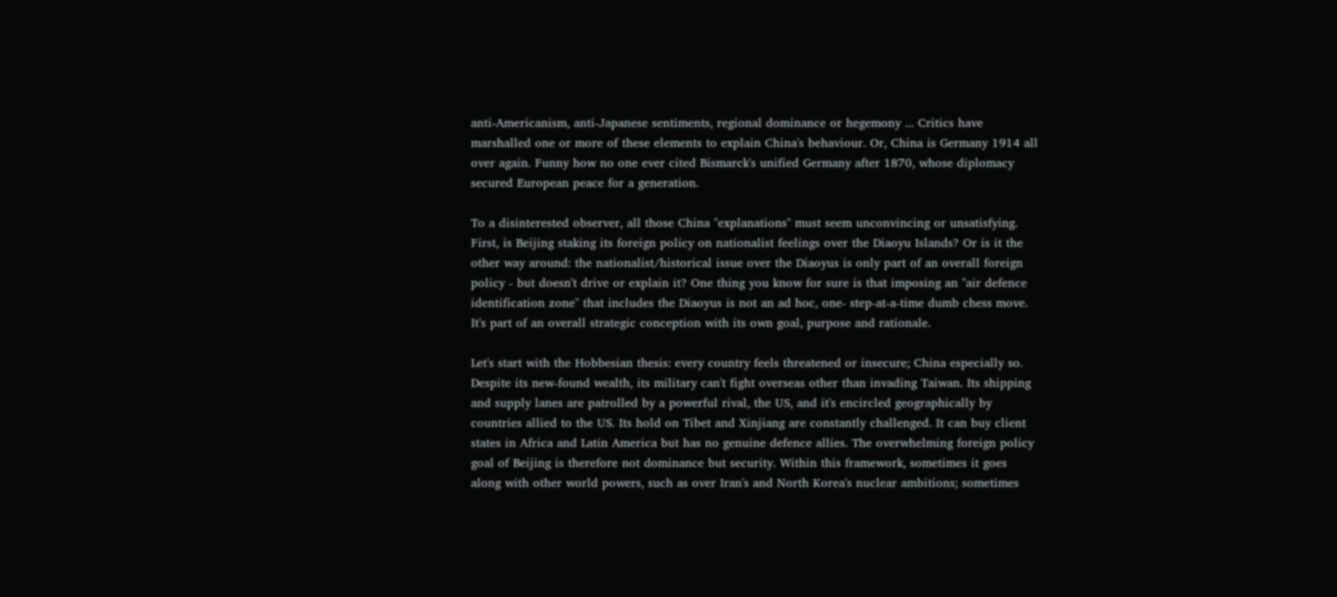anti-Americanism, anti-Japanese sentiments, regional dominance or hegemony ... Critics have marshalled one or more of these elements to explain China's behaviour. Or, China is Germany 1914 all over again. Funny how no one ever cited Bismarck's unified Germany after 1870, whose diplomacy secured European peace for a generation.

To a disinterested observer, all those China "explanations" must seem unconvincing or unsatisfying. First, is Beijing staking its foreign policy on nationalist feelings over the Diaoyu Islands? Or is it the other way around: the nationalist/historical issue over the Diaoyus is only part of an overall foreign policy - but doesn't drive or explain it? One thing you know for sure is that imposing an "air defence identification zone" that includes the Diaoyus is not an ad hoc, one- step-at-a-time dumb chess move. It's part of an overall strategic conception with its own goal, purpose and rationale.

Let's start with the Hobbesian thesis: every country feels threatened or insecure; China especially so. Despite its new-found wealth, its military can't fight overseas other than invading Taiwan. Its shipping and supply lanes are patrolled by a powerful rival, the US, and it's encircled geographically by countries allied to the US. Its hold on Tibet and Xinjiang are constantly challenged. It can buy client states in Africa and Latin America but has no genuine defence allies. The overwhelming foreign policy goal of Beijing is therefore not dominance but security. Within this framework, sometimes it goes along with other world powers, such as over Iran's and North Korea's nuclear ambitions; sometimes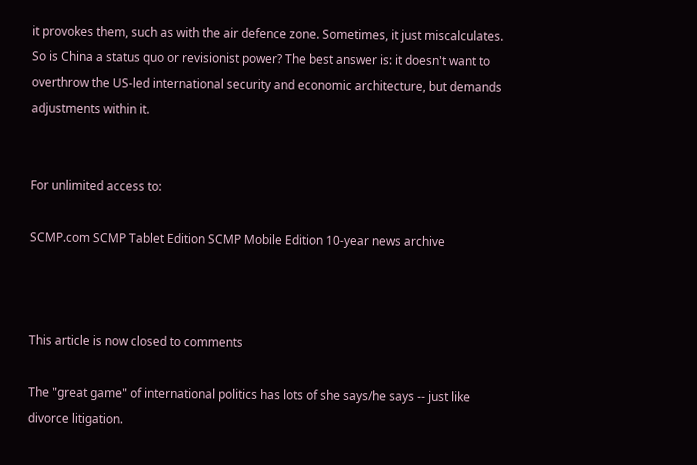it provokes them, such as with the air defence zone. Sometimes, it just miscalculates. So is China a status quo or revisionist power? The best answer is: it doesn't want to overthrow the US-led international security and economic architecture, but demands adjustments within it.


For unlimited access to:

SCMP.com SCMP Tablet Edition SCMP Mobile Edition 10-year news archive



This article is now closed to comments

The "great game" of international politics has lots of she says/he says -- just like divorce litigation.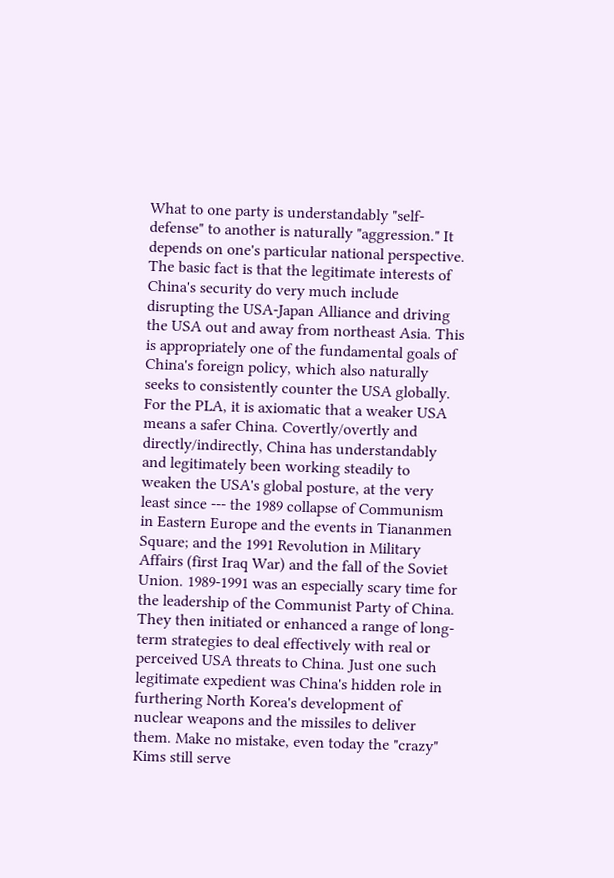What to one party is understandably "self-defense" to another is naturally "aggression." It depends on one's particular national perspective. The basic fact is that the legitimate interests of China's security do very much include disrupting the USA-Japan Alliance and driving the USA out and away from northeast Asia. This is appropriately one of the fundamental goals of China's foreign policy, which also naturally seeks to consistently counter the USA globally. For the PLA, it is axiomatic that a weaker USA means a safer China. Covertly/overtly and directly/indirectly, China has understandably and legitimately been working steadily to weaken the USA's global posture, at the very least since --- the 1989 collapse of Communism in Eastern Europe and the events in Tiananmen Square; and the 1991 Revolution in Military Affairs (first Iraq War) and the fall of the Soviet Union. 1989-1991 was an especially scary time for the leadership of the Communist Party of China. They then initiated or enhanced a range of long-term strategies to deal effectively with real or perceived USA threats to China. Just one such legitimate expedient was China's hidden role in furthering North Korea's development of nuclear weapons and the missiles to deliver them. Make no mistake, even today the "crazy" Kims still serve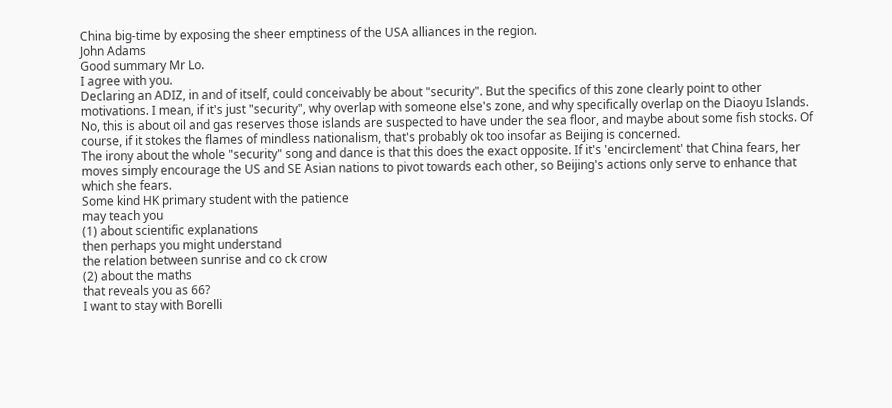China big-time by exposing the sheer emptiness of the USA alliances in the region.
John Adams
Good summary Mr Lo.
I agree with you.
Declaring an ADIZ, in and of itself, could conceivably be about "security". But the specifics of this zone clearly point to other motivations. I mean, if it's just "security", why overlap with someone else's zone, and why specifically overlap on the Diaoyu Islands. No, this is about oil and gas reserves those islands are suspected to have under the sea floor, and maybe about some fish stocks. Of course, if it stokes the flames of mindless nationalism, that's probably ok too insofar as Beijing is concerned.
The irony about the whole "security" song and dance is that this does the exact opposite. If it's 'encirclement' that China fears, her moves simply encourage the US and SE Asian nations to pivot towards each other, so Beijing's actions only serve to enhance that which she fears.
Some kind HK primary student with the patience
may teach you
(1) about scientific explanations
then perhaps you might understand
the relation between sunrise and co ck crow
(2) about the maths
that reveals you as 66?
I want to stay with Borelli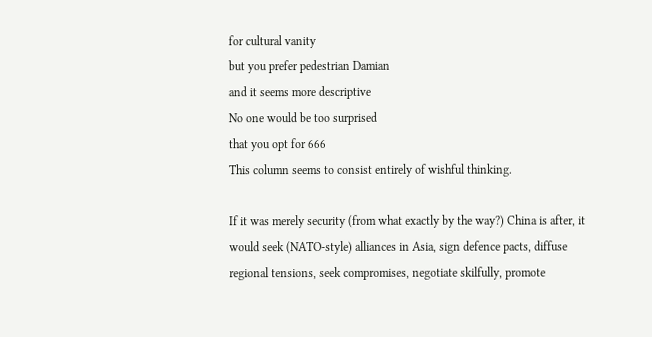for cultural vanity
but you prefer pedestrian Damian
and it seems more descriptive
No one would be too surprised
that you opt for 666
This column seems to consist entirely of wishful thinking.

If it was merely security (from what exactly by the way?) China is after, it would seek (NATO-style) alliances in Asia, sign defence pacts, diffuse regional tensions, seek compromises, negotiate skilfully, promote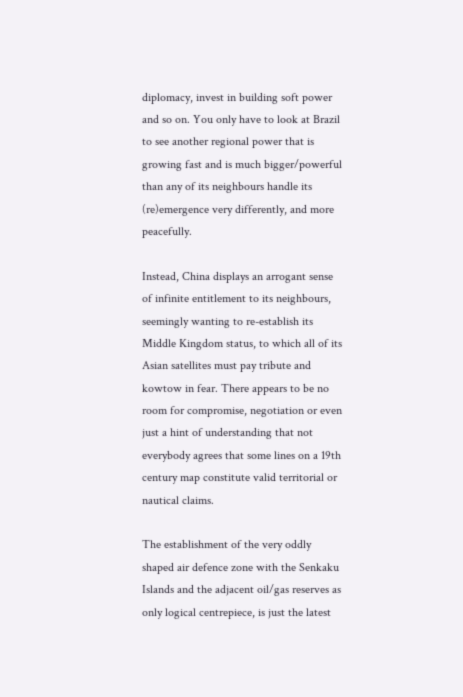diplomacy, invest in building soft power and so on. You only have to look at Brazil to see another regional power that is growing fast and is much bigger/powerful than any of its neighbours handle its (re)emergence very differently, and more peacefully.

Instead, China displays an arrogant sense of infinite entitlement to its neighbours, seemingly wanting to re-establish its Middle Kingdom status, to which all of its Asian satellites must pay tribute and kowtow in fear. There appears to be no room for compromise, negotiation or even just a hint of understanding that not everybody agrees that some lines on a 19th century map constitute valid territorial or nautical claims.

The establishment of the very oddly shaped air defence zone with the Senkaku Islands and the adjacent oil/gas reserves as only logical centrepiece, is just the latest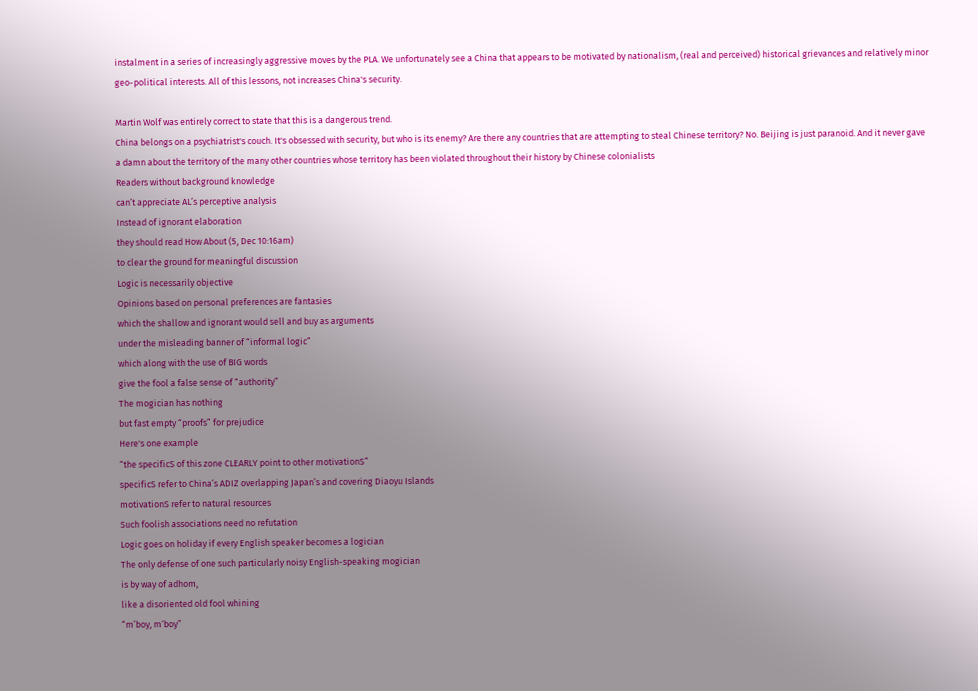instalment in a series of increasingly aggressive moves by the PLA. We unfortunately see a China that appears to be motivated by nationalism, (real and perceived) historical grievances and relatively minor geo-political interests. All of this lessons, not increases China's security.

Martin Wolf was entirely correct to state that this is a dangerous trend.
China belongs on a psychiatrist's couch. It's obsessed with security, but who is its enemy? Are there any countries that are attempting to steal Chinese territory? No. Beijing is just paranoid. And it never gave a damn about the territory of the many other countries whose territory has been violated throughout their history by Chinese colonialists
Readers without background knowledge
can’t appreciate AL’s perceptive analysis
Instead of ignorant elaboration
they should read How About (5, Dec 10:16am)
to clear the ground for meaningful discussion
Logic is necessarily objective
Opinions based on personal preferences are fantasies
which the shallow and ignorant would sell and buy as arguments
under the misleading banner of “informal logic”
which along with the use of BIG words
give the fool a false sense of “authority”
The mogician has nothing
but fast empty “proofs” for prejudice
Here's one example
“the specificS of this zone CLEARLY point to other motivationS”
specificS refer to China’s ADIZ overlapping Japan’s and covering Diaoyu Islands
motivationS refer to natural resources
Such foolish associations need no refutation
Logic goes on holiday if every English speaker becomes a logician
The only defense of one such particularly noisy English-speaking mogician
is by way of adhom,
like a disoriented old fool whining
“m’boy, m‘boy”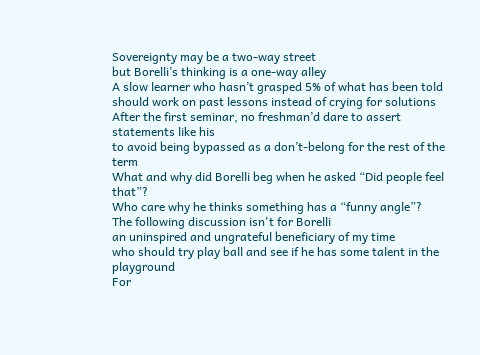Sovereignty may be a two-way street
but Borelli’s thinking is a one-way alley
A slow learner who hasn’t grasped 5% of what has been told
should work on past lessons instead of crying for solutions
After the first seminar, no freshman’d dare to assert statements like his
to avoid being bypassed as a don’t-belong for the rest of the term
What and why did Borelli beg when he asked “Did people feel that”?
Who care why he thinks something has a “funny angle”?
The following discussion isn't for Borelli
an uninspired and ungrateful beneficiary of my time
who should try play ball and see if he has some talent in the playground
For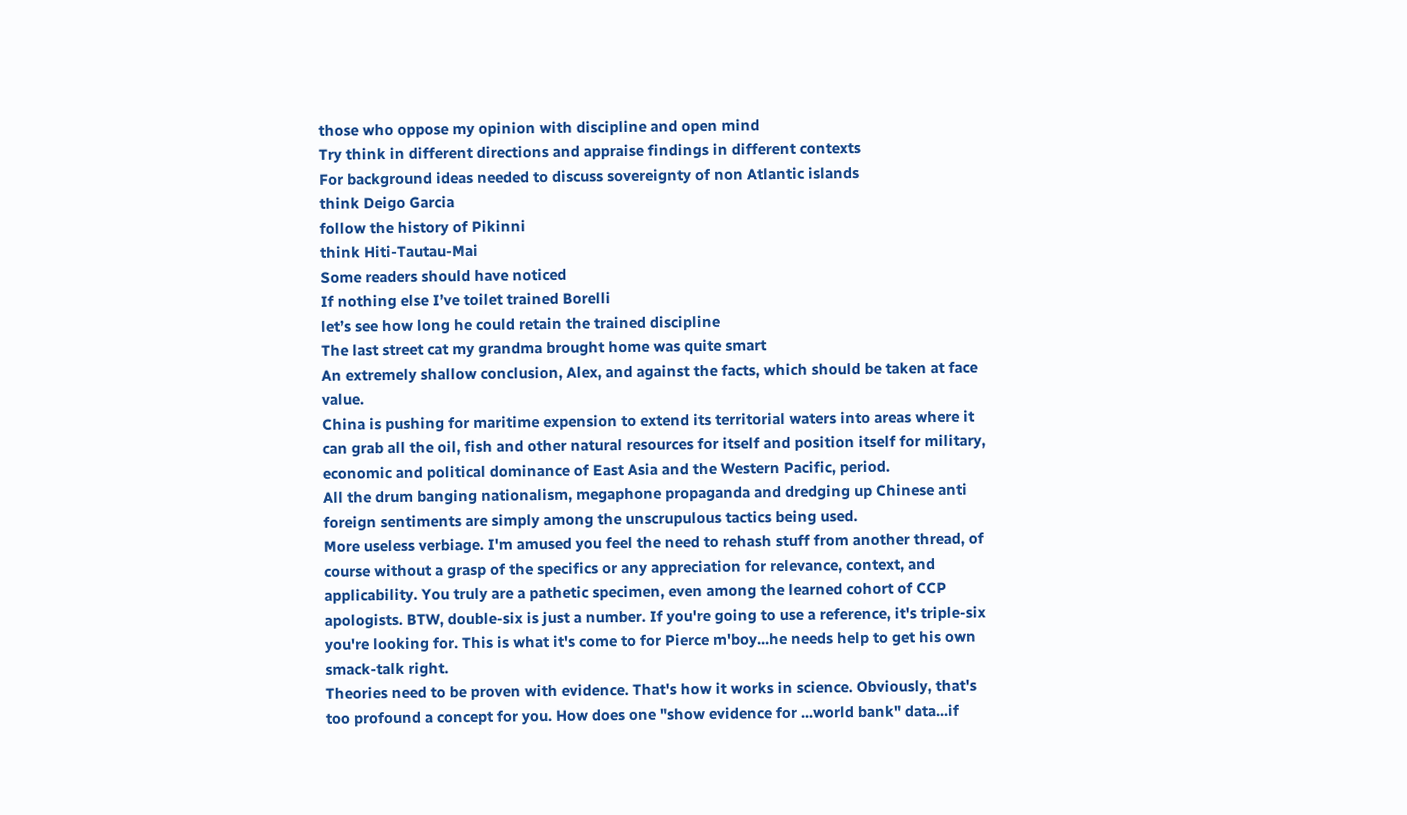those who oppose my opinion with discipline and open mind
Try think in different directions and appraise findings in different contexts
For background ideas needed to discuss sovereignty of non Atlantic islands
think Deigo Garcia
follow the history of Pikinni
think Hiti-Tautau-Mai
Some readers should have noticed
If nothing else I’ve toilet trained Borelli
let’s see how long he could retain the trained discipline
The last street cat my grandma brought home was quite smart
An extremely shallow conclusion, Alex, and against the facts, which should be taken at face value.
China is pushing for maritime expension to extend its territorial waters into areas where it can grab all the oil, fish and other natural resources for itself and position itself for military, economic and political dominance of East Asia and the Western Pacific, period.
All the drum banging nationalism, megaphone propaganda and dredging up Chinese anti foreign sentiments are simply among the unscrupulous tactics being used.
More useless verbiage. I'm amused you feel the need to rehash stuff from another thread, of course without a grasp of the specifics or any appreciation for relevance, context, and applicability. You truly are a pathetic specimen, even among the learned cohort of CCP apologists. BTW, double-six is just a number. If you're going to use a reference, it's triple-six you're looking for. This is what it's come to for Pierce m'boy...he needs help to get his own smack-talk right.
Theories need to be proven with evidence. That's how it works in science. Obviously, that's too profound a concept for you. How does one "show evidence for ...world bank" data...if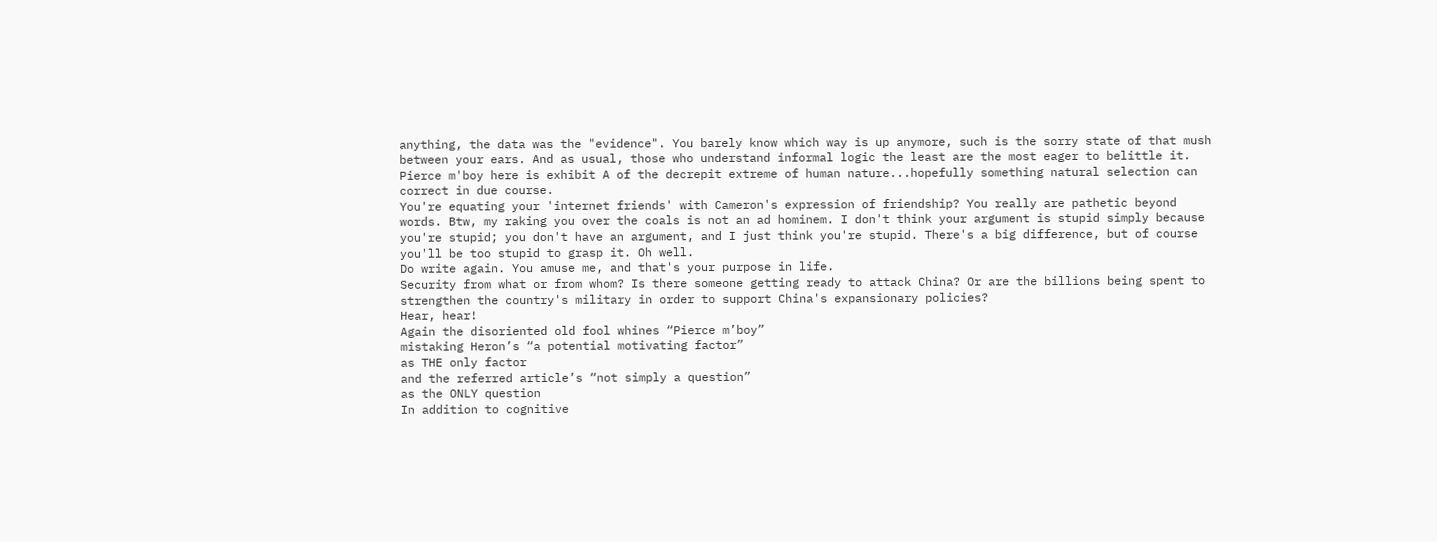anything, the data was the "evidence". You barely know which way is up anymore, such is the sorry state of that mush between your ears. And as usual, those who understand informal logic the least are the most eager to belittle it. Pierce m'boy here is exhibit A of the decrepit extreme of human nature...hopefully something natural selection can correct in due course.
You're equating your 'internet friends' with Cameron's expression of friendship? You really are pathetic beyond words. Btw, my raking you over the coals is not an ad hominem. I don't think your argument is stupid simply because you're stupid; you don't have an argument, and I just think you're stupid. There's a big difference, but of course you'll be too stupid to grasp it. Oh well.
Do write again. You amuse me, and that's your purpose in life.
Security from what or from whom? Is there someone getting ready to attack China? Or are the billions being spent to strengthen the country's military in order to support China's expansionary policies?
Hear, hear!
Again the disoriented old fool whines “Pierce m’boy”
mistaking Heron’s “a potential motivating factor”
as THE only factor
and the referred article’s “not simply a question”
as the ONLY question
In addition to cognitive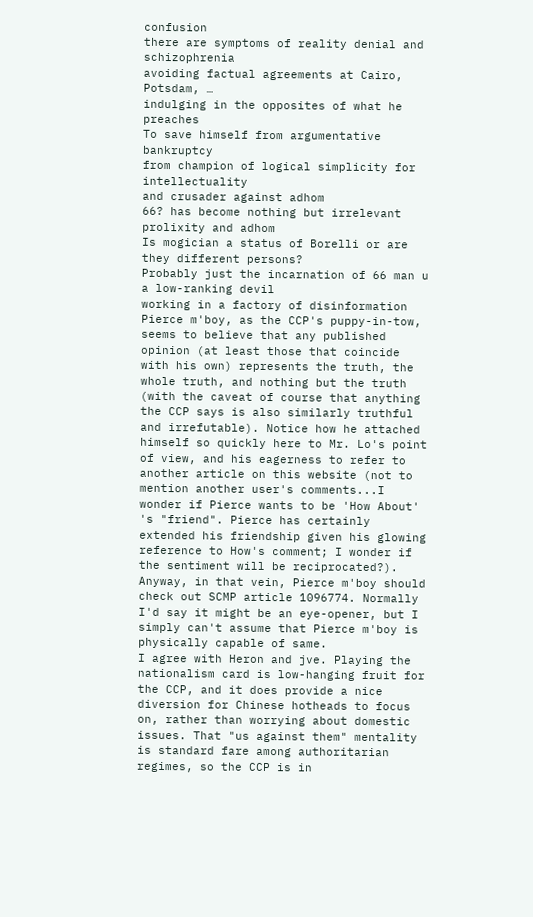confusion
there are symptoms of reality denial and schizophrenia
avoiding factual agreements at Cairo, Potsdam, …
indulging in the opposites of what he preaches
To save himself from argumentative bankruptcy
from champion of logical simplicity for intellectuality
and crusader against adhom
66? has become nothing but irrelevant prolixity and adhom
Is mogician a status of Borelli or are they different persons?
Probably just the incarnation of 66 man u a low-ranking devil
working in a factory of disinformation
Pierce m'boy, as the CCP's puppy-in-tow, seems to believe that any published opinion (at least those that coincide with his own) represents the truth, the whole truth, and nothing but the truth (with the caveat of course that anything the CCP says is also similarly truthful and irrefutable). Notice how he attached himself so quickly here to Mr. Lo's point of view, and his eagerness to refer to another article on this website (not to mention another user's comments...I wonder if Pierce wants to be 'How About' 's "friend". Pierce has certainly extended his friendship given his glowing reference to How's comment; I wonder if the sentiment will be reciprocated?).
Anyway, in that vein, Pierce m'boy should check out SCMP article 1096774. Normally I'd say it might be an eye-opener, but I simply can't assume that Pierce m'boy is physically capable of same.
I agree with Heron and jve. Playing the nationalism card is low-hanging fruit for the CCP, and it does provide a nice diversion for Chinese hotheads to focus on, rather than worrying about domestic issues. That "us against them" mentality is standard fare among authoritarian regimes, so the CCP is in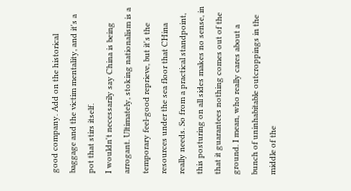good company. Add on the historical baggage and the victim mentality, and it's a pot that stirs itself.
I wouldn't necessarily say China is being arrogant. Ultimately, stoking nationalism is a temporary feel-good reprieve, but it's the resources under the sea floor that CHina really needs. So from a practical standpoint, this posturing on all sides makes no sense, in that it guarantees nothing comes out of the ground. I mean, who really cares about a bunch of uninhabitable outcroppings in the middle of the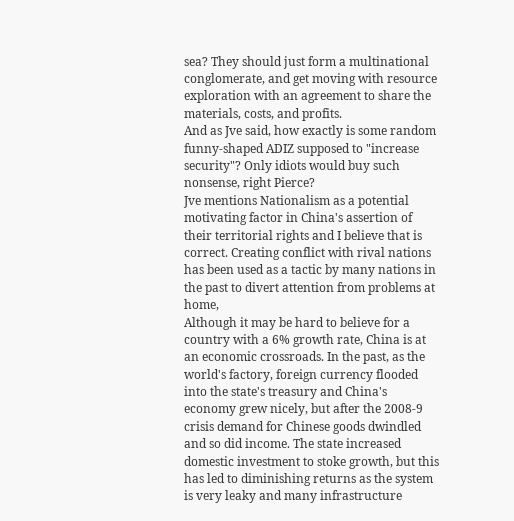sea? They should just form a multinational conglomerate, and get moving with resource exploration with an agreement to share the materials, costs, and profits.
And as Jve said, how exactly is some random funny-shaped ADIZ supposed to "increase security"? Only idiots would buy such nonsense, right Pierce?
Jve mentions Nationalism as a potential motivating factor in China's assertion of their territorial rights and I believe that is correct. Creating conflict with rival nations has been used as a tactic by many nations in the past to divert attention from problems at home,
Although it may be hard to believe for a country with a 6% growth rate, China is at an economic crossroads. In the past, as the world's factory, foreign currency flooded into the state's treasury and China's economy grew nicely, but after the 2008-9 crisis demand for Chinese goods dwindled and so did income. The state increased domestic investment to stoke growth, but this has led to diminishing returns as the system is very leaky and many infrastructure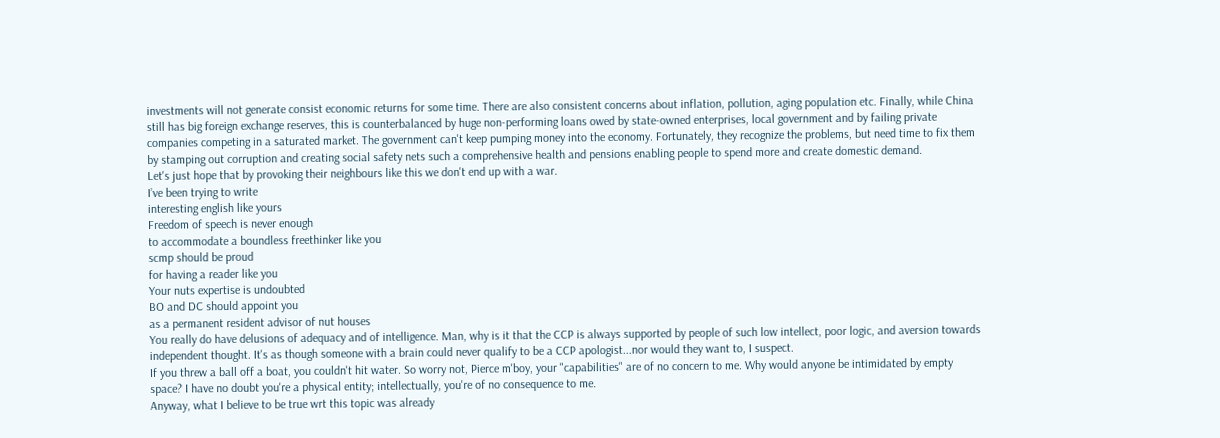investments will not generate consist economic returns for some time. There are also consistent concerns about inflation, pollution, aging population etc. Finally, while China still has big foreign exchange reserves, this is counterbalanced by huge non-performing loans owed by state-owned enterprises, local government and by failing private companies competing in a saturated market. The government can't keep pumping money into the economy. Fortunately, they recognize the problems, but need time to fix them by stamping out corruption and creating social safety nets such a comprehensive health and pensions enabling people to spend more and create domestic demand.
Let's just hope that by provoking their neighbours like this we don't end up with a war.
I’ve been trying to write
interesting english like yours
Freedom of speech is never enough
to accommodate a boundless freethinker like you
scmp should be proud
for having a reader like you
Your nuts expertise is undoubted
BO and DC should appoint you
as a permanent resident advisor of nut houses
You really do have delusions of adequacy and of intelligence. Man, why is it that the CCP is always supported by people of such low intellect, poor logic, and aversion towards independent thought. It's as though someone with a brain could never qualify to be a CCP apologist...nor would they want to, I suspect.
If you threw a ball off a boat, you couldn't hit water. So worry not, Pierce m'boy, your "capabilities" are of no concern to me. Why would anyone be intimidated by empty space? I have no doubt you're a physical entity; intellectually, you're of no consequence to me.
Anyway, what I believe to be true wrt this topic was already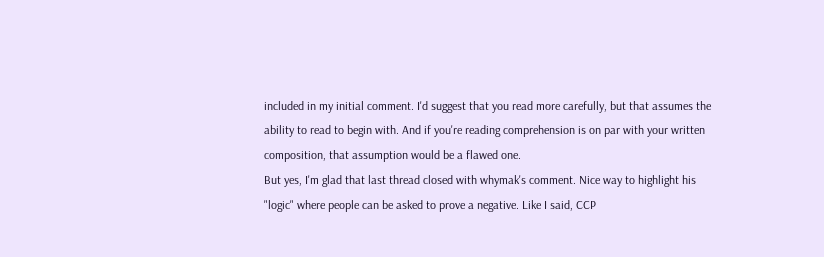included in my initial comment. I'd suggest that you read more carefully, but that assumes the ability to read to begin with. And if you're reading comprehension is on par with your written composition, that assumption would be a flawed one.
But yes, I'm glad that last thread closed with whymak's comment. Nice way to highlight his "logic" where people can be asked to prove a negative. Like I said, CCP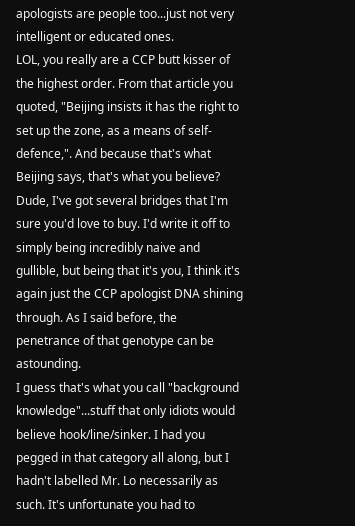apologists are people too...just not very intelligent or educated ones.
LOL, you really are a CCP butt kisser of the highest order. From that article you quoted, "Beijing insists it has the right to set up the zone, as a means of self-defence,". And because that's what Beijing says, that's what you believe? Dude, I've got several bridges that I'm sure you'd love to buy. I'd write it off to simply being incredibly naive and gullible, but being that it's you, I think it's again just the CCP apologist DNA shining through. As I said before, the penetrance of that genotype can be astounding.
I guess that's what you call "background knowledge"...stuff that only idiots would believe hook/line/sinker. I had you pegged in that category all along, but I hadn't labelled Mr. Lo necessarily as such. It's unfortunate you had to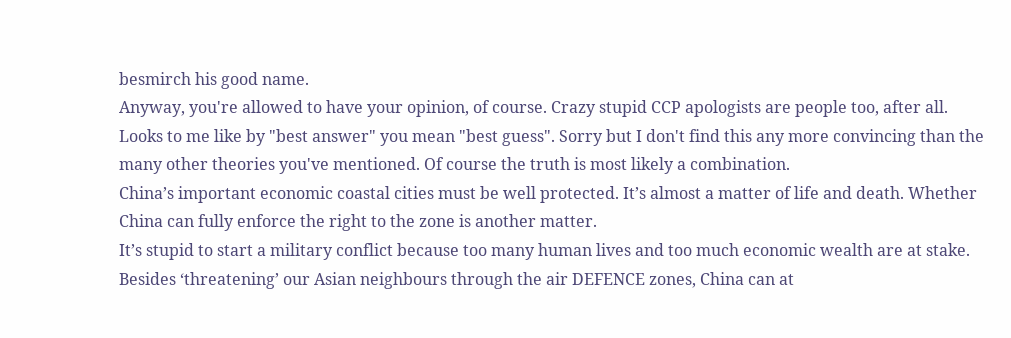besmirch his good name.
Anyway, you're allowed to have your opinion, of course. Crazy stupid CCP apologists are people too, after all.
Looks to me like by "best answer" you mean "best guess". Sorry but I don't find this any more convincing than the many other theories you've mentioned. Of course the truth is most likely a combination.
China’s important economic coastal cities must be well protected. It’s almost a matter of life and death. Whether China can fully enforce the right to the zone is another matter.
It’s stupid to start a military conflict because too many human lives and too much economic wealth are at stake.
Besides ‘threatening’ our Asian neighbours through the air DEFENCE zones, China can at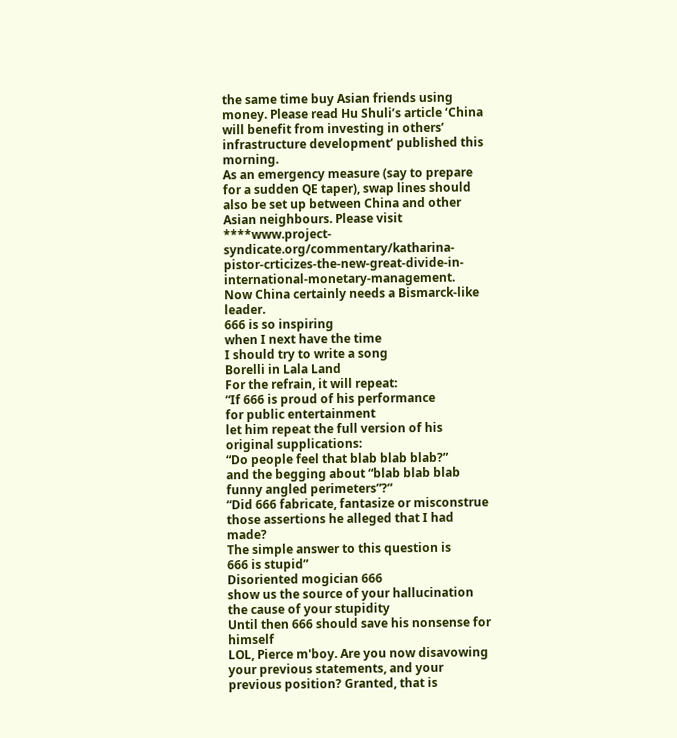the same time buy Asian friends using money. Please read Hu Shuli’s article ‘China will benefit from investing in others’ infrastructure development’ published this morning.
As an emergency measure (say to prepare for a sudden QE taper), swap lines should also be set up between China and other Asian neighbours. Please visit ****www.project-syndicate.org/commentary/katharina-pistor-crticizes-the-new-great-divide-in-international-monetary-management.
Now China certainly needs a Bismarck-like leader.
666 is so inspiring
when I next have the time
I should try to write a song
Borelli in Lala Land
For the refrain, it will repeat:
“If 666 is proud of his performance
for public entertainment
let him repeat the full version of his original supplications:
“Do people feel that blab blab blab?”
and the begging about “blab blab blab funny angled perimeters”?”
“Did 666 fabricate, fantasize or misconstrue
those assertions he alleged that I had made?
The simple answer to this question is
666 is stupid”
Disoriented mogician 666
show us the source of your hallucination
the cause of your stupidity
Until then 666 should save his nonsense for himself
LOL, Pierce m'boy. Are you now disavowing your previous statements, and your previous position? Granted, that is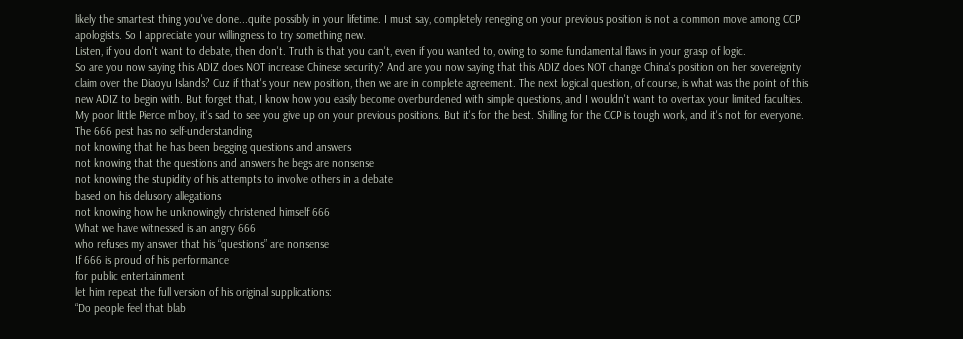likely the smartest thing you've done...quite possibly in your lifetime. I must say, completely reneging on your previous position is not a common move among CCP apologists. So I appreciate your willingness to try something new.
Listen, if you don't want to debate, then don't. Truth is that you can't, even if you wanted to, owing to some fundamental flaws in your grasp of logic.
So are you now saying this ADIZ does NOT increase Chinese security? And are you now saying that this ADIZ does NOT change China's position on her sovereignty claim over the Diaoyu Islands? Cuz if that's your new position, then we are in complete agreement. The next logical question, of course, is what was the point of this new ADIZ to begin with. But forget that, I know how you easily become overburdened with simple questions, and I wouldn't want to overtax your limited faculties.
My poor little Pierce m'boy, it's sad to see you give up on your previous positions. But it's for the best. Shilling for the CCP is tough work, and it's not for everyone.
The 666 pest has no self-understanding
not knowing that he has been begging questions and answers
not knowing that the questions and answers he begs are nonsense
not knowing the stupidity of his attempts to involve others in a debate
based on his delusory allegations
not knowing how he unknowingly christened himself 666
What we have witnessed is an angry 666
who refuses my answer that his “questions” are nonsense
If 666 is proud of his performance
for public entertainment
let him repeat the full version of his original supplications:
“Do people feel that blab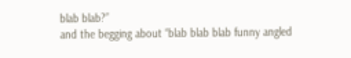blab blab?”
and the begging about “blab blab blab funny angled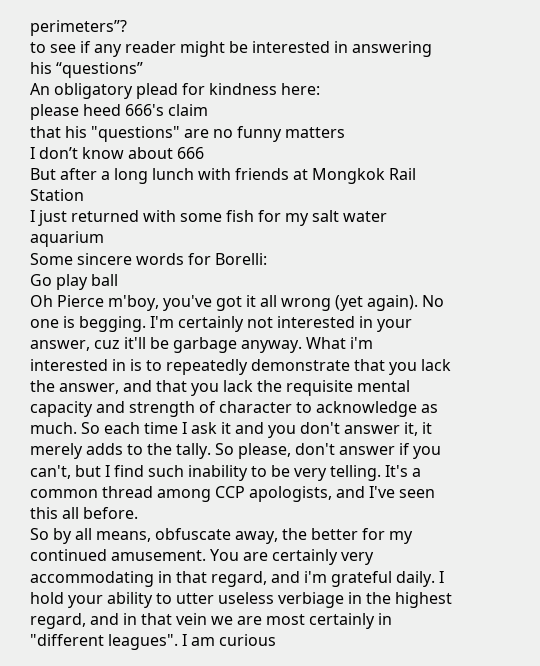perimeters”?
to see if any reader might be interested in answering his “questions”
An obligatory plead for kindness here:
please heed 666's claim
that his "questions" are no funny matters
I don’t know about 666
But after a long lunch with friends at Mongkok Rail Station
I just returned with some fish for my salt water aquarium
Some sincere words for Borelli:
Go play ball
Oh Pierce m'boy, you've got it all wrong (yet again). No one is begging. I'm certainly not interested in your answer, cuz it'll be garbage anyway. What i'm interested in is to repeatedly demonstrate that you lack the answer, and that you lack the requisite mental capacity and strength of character to acknowledge as much. So each time I ask it and you don't answer it, it merely adds to the tally. So please, don't answer if you can't, but I find such inability to be very telling. It's a common thread among CCP apologists, and I've seen this all before.
So by all means, obfuscate away, the better for my continued amusement. You are certainly very accommodating in that regard, and i'm grateful daily. I hold your ability to utter useless verbiage in the highest regard, and in that vein we are most certainly in "different leagues". I am curious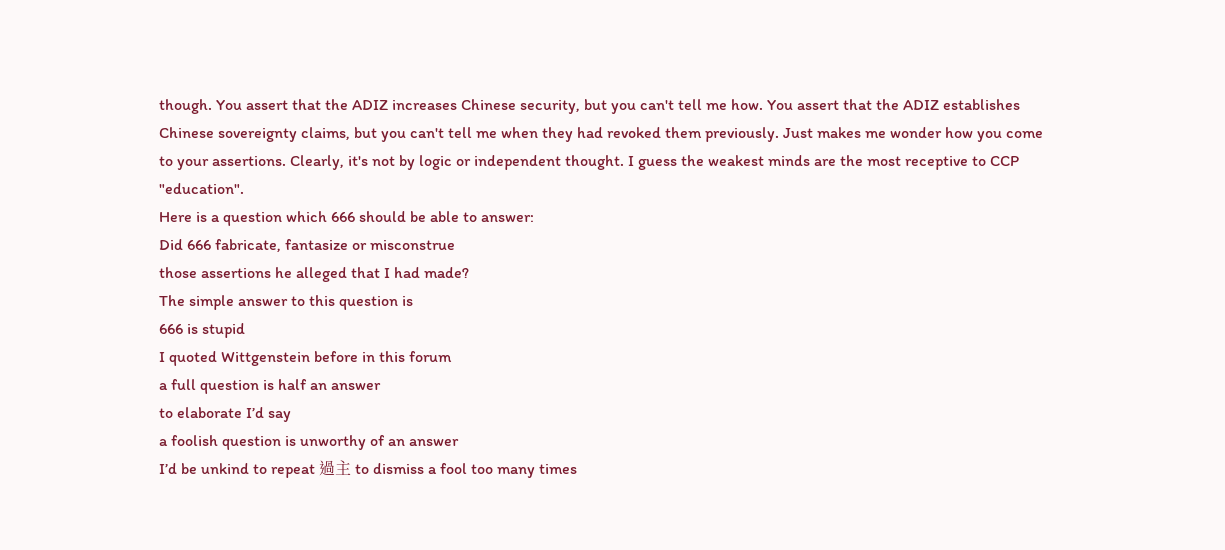though. You assert that the ADIZ increases Chinese security, but you can't tell me how. You assert that the ADIZ establishes Chinese sovereignty claims, but you can't tell me when they had revoked them previously. Just makes me wonder how you come to your assertions. Clearly, it's not by logic or independent thought. I guess the weakest minds are the most receptive to CCP "education".
Here is a question which 666 should be able to answer:
Did 666 fabricate, fantasize or misconstrue
those assertions he alleged that I had made?
The simple answer to this question is
666 is stupid
I quoted Wittgenstein before in this forum
a full question is half an answer
to elaborate I’d say
a foolish question is unworthy of an answer
I’d be unkind to repeat 過主 to dismiss a fool too many times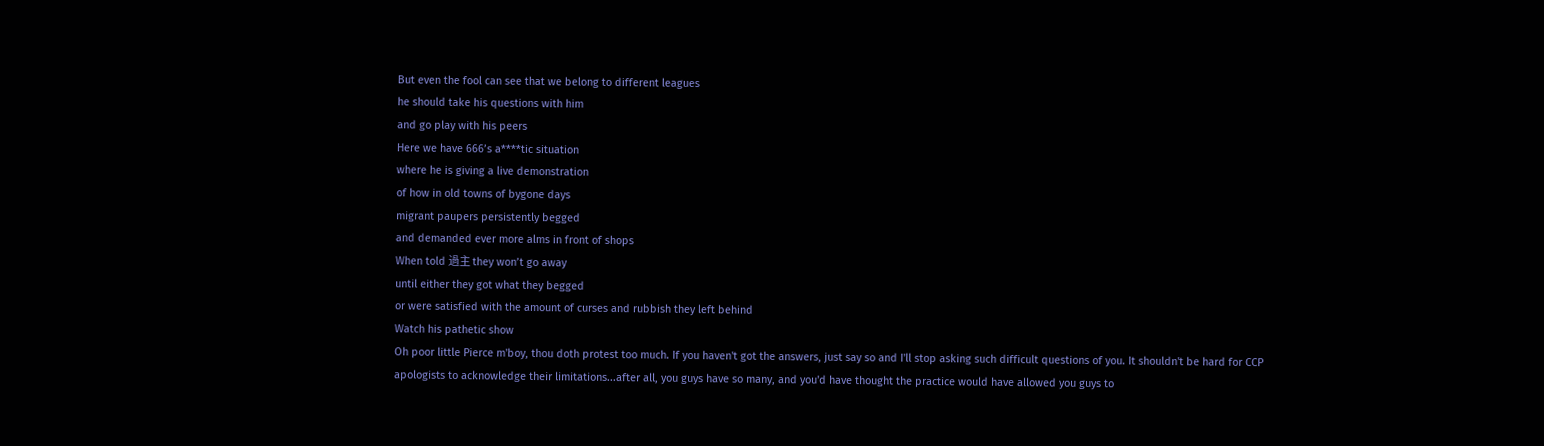But even the fool can see that we belong to different leagues
he should take his questions with him
and go play with his peers
Here we have 666’s a****tic situation
where he is giving a live demonstration
of how in old towns of bygone days
migrant paupers persistently begged
and demanded ever more alms in front of shops
When told 過主 they won’t go away
until either they got what they begged
or were satisfied with the amount of curses and rubbish they left behind
Watch his pathetic show
Oh poor little Pierce m'boy, thou doth protest too much. If you haven't got the answers, just say so and I'll stop asking such difficult questions of you. It shouldn't be hard for CCP apologists to acknowledge their limitations...after all, you guys have so many, and you'd have thought the practice would have allowed you guys to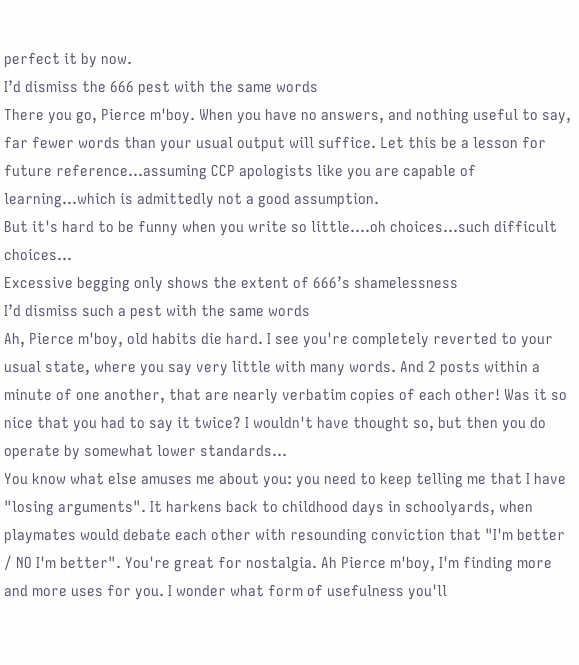perfect it by now.
I’d dismiss the 666 pest with the same words
There you go, Pierce m'boy. When you have no answers, and nothing useful to say, far fewer words than your usual output will suffice. Let this be a lesson for future reference...assuming CCP apologists like you are capable of learning...which is admittedly not a good assumption.
But it's hard to be funny when you write so little....oh choices...such difficult choices...
Excessive begging only shows the extent of 666’s shamelessness
I’d dismiss such a pest with the same words
Ah, Pierce m'boy, old habits die hard. I see you're completely reverted to your usual state, where you say very little with many words. And 2 posts within a minute of one another, that are nearly verbatim copies of each other! Was it so nice that you had to say it twice? I wouldn't have thought so, but then you do operate by somewhat lower standards...
You know what else amuses me about you: you need to keep telling me that I have "losing arguments". It harkens back to childhood days in schoolyards, when playmates would debate each other with resounding conviction that "I'm better / NO I'm better". You're great for nostalgia. Ah Pierce m'boy, I'm finding more and more uses for you. I wonder what form of usefulness you'll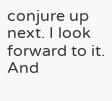conjure up next. I look forward to it.
And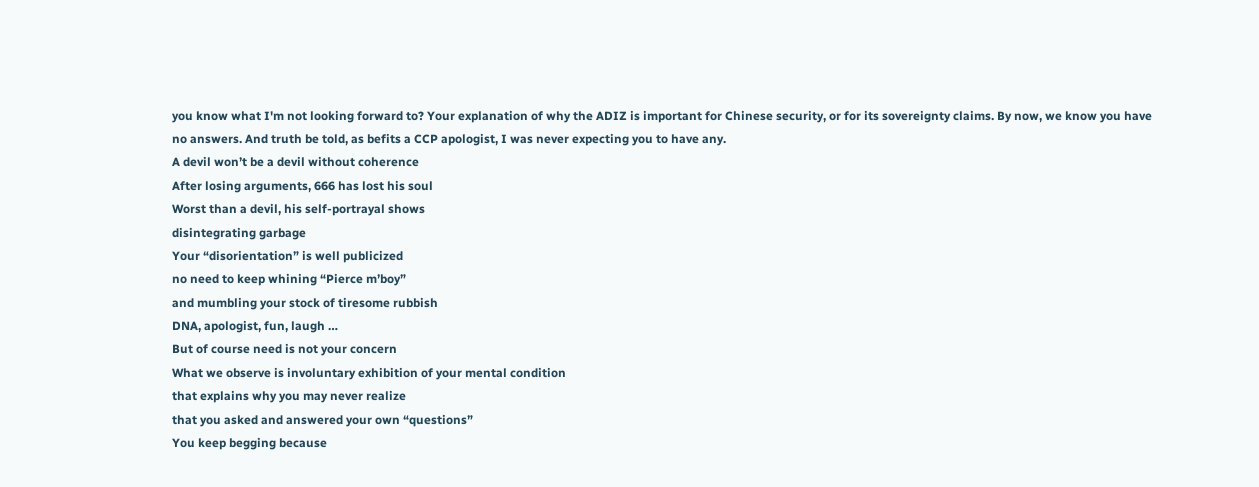you know what I'm not looking forward to? Your explanation of why the ADIZ is important for Chinese security, or for its sovereignty claims. By now, we know you have no answers. And truth be told, as befits a CCP apologist, I was never expecting you to have any.
A devil won’t be a devil without coherence
After losing arguments, 666 has lost his soul
Worst than a devil, his self-portrayal shows
disintegrating garbage
Your “disorientation” is well publicized
no need to keep whining “Pierce m’boy”
and mumbling your stock of tiresome rubbish
DNA, apologist, fun, laugh …
But of course need is not your concern
What we observe is involuntary exhibition of your mental condition
that explains why you may never realize
that you asked and answered your own “questions”
You keep begging because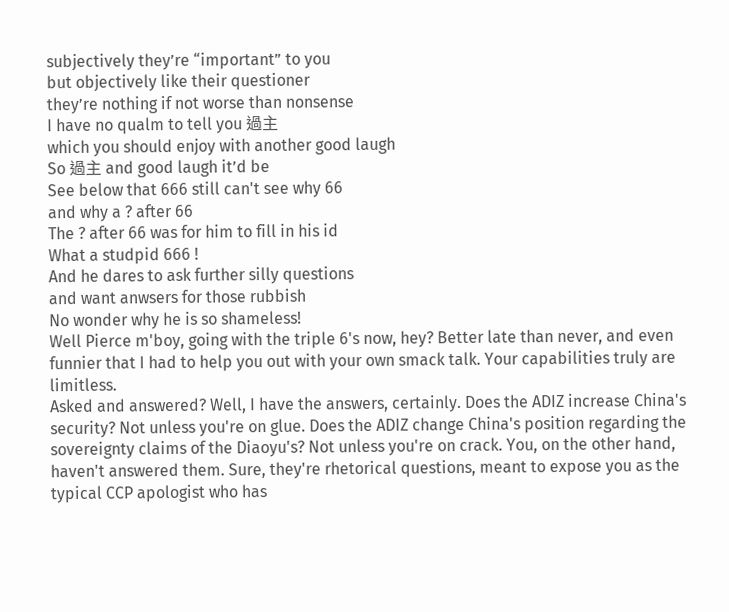subjectively they’re “important” to you
but objectively like their questioner
they’re nothing if not worse than nonsense
I have no qualm to tell you 過主
which you should enjoy with another good laugh
So 過主 and good laugh it’d be
See below that 666 still can't see why 66
and why a ? after 66
The ? after 66 was for him to fill in his id
What a studpid 666 !
And he dares to ask further silly questions
and want anwsers for those rubbish
No wonder why he is so shameless!
Well Pierce m'boy, going with the triple 6's now, hey? Better late than never, and even funnier that I had to help you out with your own smack talk. Your capabilities truly are limitless.
Asked and answered? Well, I have the answers, certainly. Does the ADIZ increase China's security? Not unless you're on glue. Does the ADIZ change China's position regarding the sovereignty claims of the Diaoyu's? Not unless you're on crack. You, on the other hand, haven't answered them. Sure, they're rhetorical questions, meant to expose you as the typical CCP apologist who has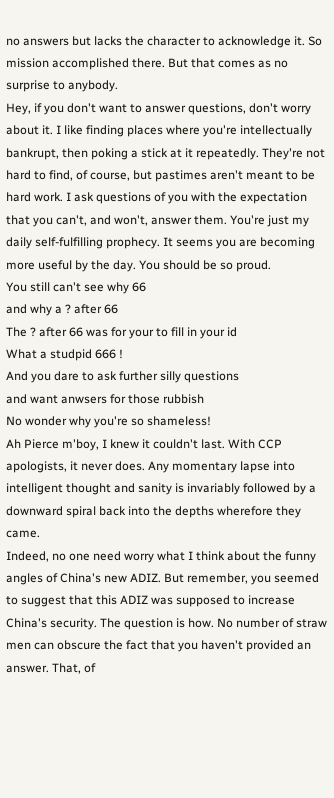no answers but lacks the character to acknowledge it. So mission accomplished there. But that comes as no surprise to anybody.
Hey, if you don't want to answer questions, don't worry about it. I like finding places where you're intellectually bankrupt, then poking a stick at it repeatedly. They're not hard to find, of course, but pastimes aren't meant to be hard work. I ask questions of you with the expectation that you can't, and won't, answer them. You're just my daily self-fulfilling prophecy. It seems you are becoming more useful by the day. You should be so proud.
You still can't see why 66
and why a ? after 66
The ? after 66 was for your to fill in your id
What a studpid 666 !
And you dare to ask further silly questions
and want anwsers for those rubbish
No wonder why you're so shameless!
Ah Pierce m'boy, I knew it couldn't last. With CCP apologists, it never does. Any momentary lapse into intelligent thought and sanity is invariably followed by a downward spiral back into the depths wherefore they came.
Indeed, no one need worry what I think about the funny angles of China's new ADIZ. But remember, you seemed to suggest that this ADIZ was supposed to increase China's security. The question is how. No number of straw men can obscure the fact that you haven't provided an answer. That, of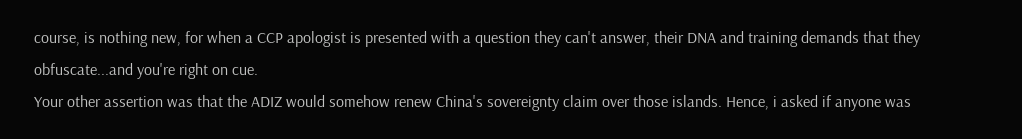course, is nothing new, for when a CCP apologist is presented with a question they can't answer, their DNA and training demands that they obfuscate...and you're right on cue.
Your other assertion was that the ADIZ would somehow renew China's sovereignty claim over those islands. Hence, i asked if anyone was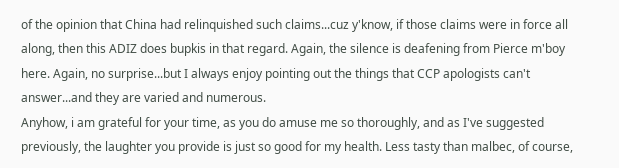of the opinion that China had relinquished such claims...cuz y'know, if those claims were in force all along, then this ADIZ does bupkis in that regard. Again, the silence is deafening from Pierce m'boy here. Again, no surprise...but I always enjoy pointing out the things that CCP apologists can't answer...and they are varied and numerous.
Anyhow, i am grateful for your time, as you do amuse me so thoroughly, and as I've suggested previously, the laughter you provide is just so good for my health. Less tasty than malbec, of course,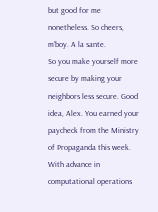but good for me nonetheless. So cheers, m'boy. A la sante.
So you make yourself more secure by making your neighbors less secure. Good idea, Alex. You earned your paycheck from the Ministry of Propaganda this week.
With advance in computational operations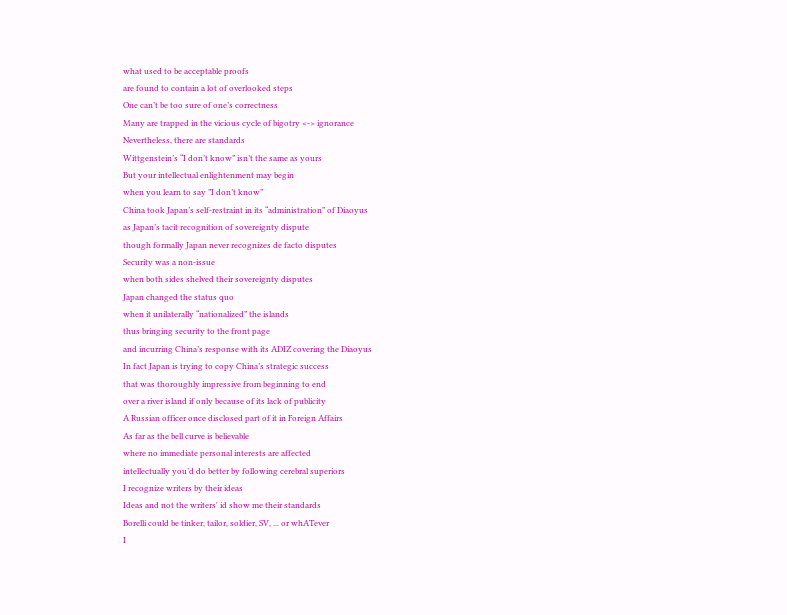what used to be acceptable proofs
are found to contain a lot of overlooked steps
One can’t be too sure of one’s correctness
Many are trapped in the vicious cycle of bigotry <-> ignorance
Nevertheless, there are standards
Wittgenstein’s “I don’t know” isn’t the same as yours
But your intellectual enlightenment may begin
when you learn to say ”I don’t know”
China took Japan’s self-restraint in its “administration” of Diaoyus
as Japan’s tacit recognition of sovereignty dispute
though formally Japan never recognizes de facto disputes
Security was a non-issue
when both sides shelved their sovereignty disputes
Japan changed the status quo
when it unilaterally “nationalized” the islands
thus bringing security to the front page
and incurring China’s response with its ADIZ covering the Diaoyus
In fact Japan is trying to copy China’s strategic success
that was thoroughly impressive from beginning to end
over a river island if only because of its lack of publicity
A Russian officer once disclosed part of it in Foreign Affairs
As far as the bell curve is believable
where no immediate personal interests are affected
intellectually you’d do better by following cerebral superiors
I recognize writers by their ideas
Ideas and not the writers' id show me their standards
Borelli could be tinker, tailor, soldier, SV, ... or whATever
I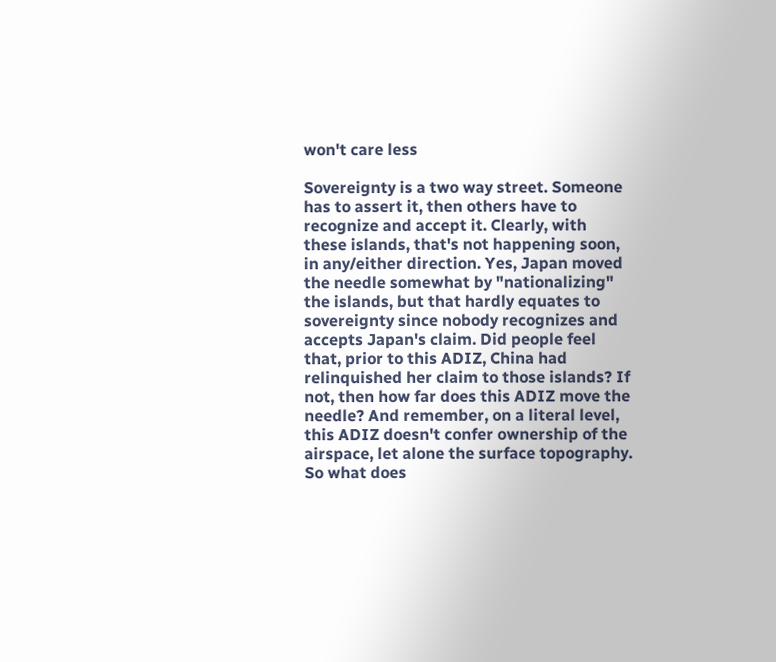won't care less

Sovereignty is a two way street. Someone has to assert it, then others have to recognize and accept it. Clearly, with these islands, that's not happening soon, in any/either direction. Yes, Japan moved the needle somewhat by "nationalizing" the islands, but that hardly equates to sovereignty since nobody recognizes and accepts Japan's claim. Did people feel that, prior to this ADIZ, China had relinquished her claim to those islands? If not, then how far does this ADIZ move the needle? And remember, on a literal level, this ADIZ doesn't confer ownership of the airspace, let alone the surface topography. So what does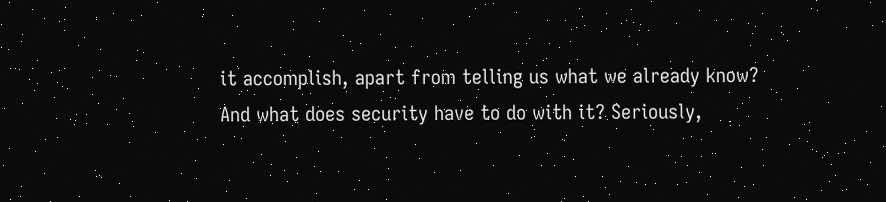it accomplish, apart from telling us what we already know?
And what does security have to do with it? Seriously,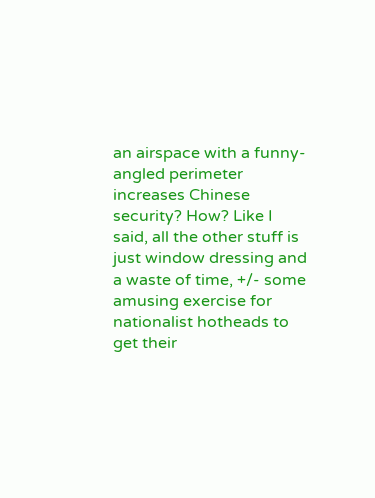an airspace with a funny-angled perimeter increases Chinese security? How? Like I said, all the other stuff is just window dressing and a waste of time, +/- some amusing exercise for nationalist hotheads to get their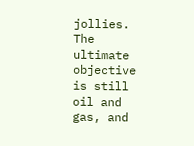jollies. The ultimate objective is still oil and gas, and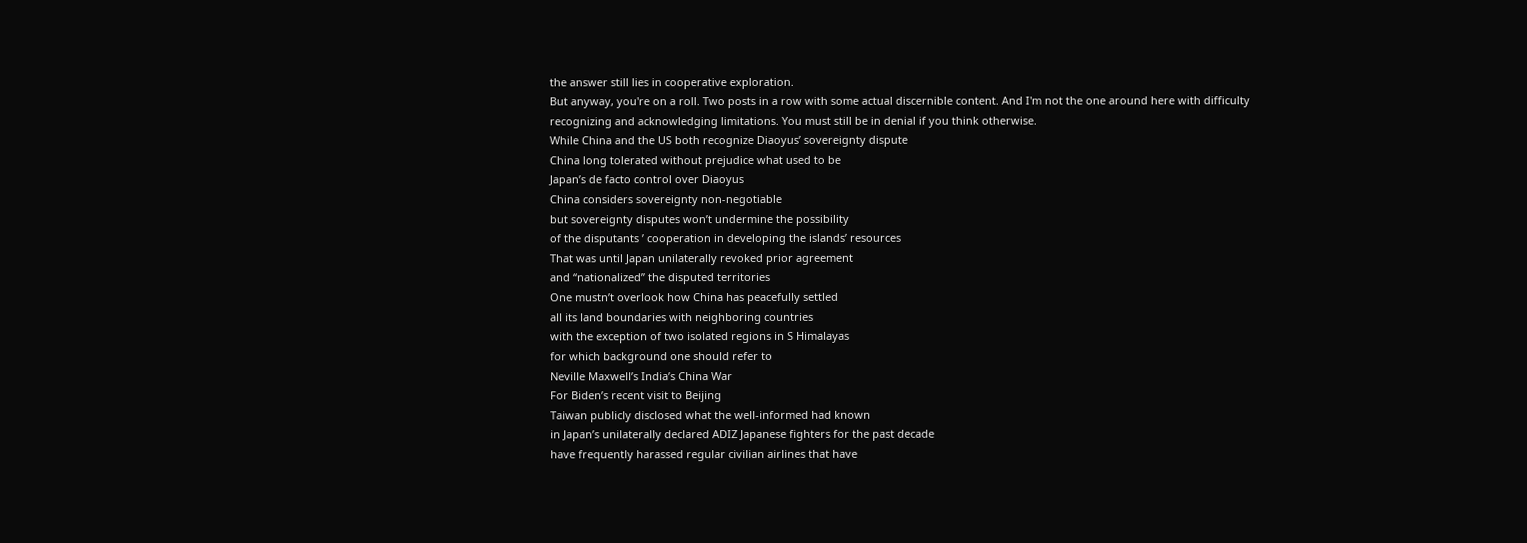the answer still lies in cooperative exploration.
But anyway, you're on a roll. Two posts in a row with some actual discernible content. And I'm not the one around here with difficulty recognizing and acknowledging limitations. You must still be in denial if you think otherwise.
While China and the US both recognize Diaoyus’ sovereignty dispute
China long tolerated without prejudice what used to be
Japan’s de facto control over Diaoyus
China considers sovereignty non-negotiable
but sovereignty disputes won’t undermine the possibility
of the disputants ’ cooperation in developing the islands’ resources
That was until Japan unilaterally revoked prior agreement
and “nationalized” the disputed territories
One mustn’t overlook how China has peacefully settled
all its land boundaries with neighboring countries
with the exception of two isolated regions in S Himalayas
for which background one should refer to
Neville Maxwell’s India’s China War
For Biden’s recent visit to Beijing
Taiwan publicly disclosed what the well-informed had known
in Japan’s unilaterally declared ADIZ Japanese fighters for the past decade
have frequently harassed regular civilian airlines that have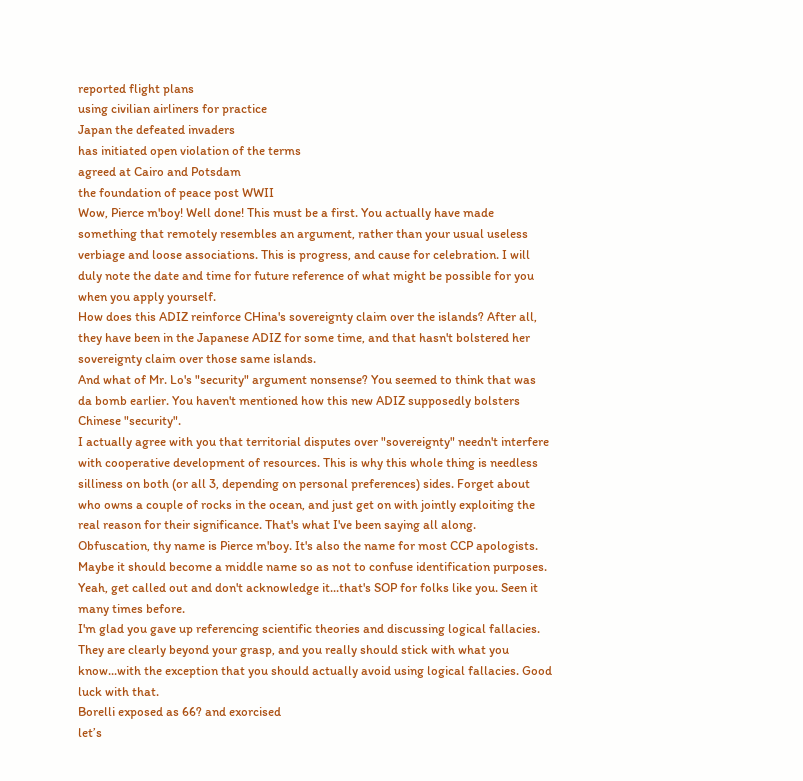reported flight plans
using civilian airliners for practice
Japan the defeated invaders
has initiated open violation of the terms
agreed at Cairo and Potsdam
the foundation of peace post WWII
Wow, Pierce m'boy! Well done! This must be a first. You actually have made something that remotely resembles an argument, rather than your usual useless verbiage and loose associations. This is progress, and cause for celebration. I will duly note the date and time for future reference of what might be possible for you when you apply yourself.
How does this ADIZ reinforce CHina's sovereignty claim over the islands? After all, they have been in the Japanese ADIZ for some time, and that hasn't bolstered her sovereignty claim over those same islands.
And what of Mr. Lo's "security" argument nonsense? You seemed to think that was da bomb earlier. You haven't mentioned how this new ADIZ supposedly bolsters Chinese "security".
I actually agree with you that territorial disputes over "sovereignty" needn't interfere with cooperative development of resources. This is why this whole thing is needless silliness on both (or all 3, depending on personal preferences) sides. Forget about who owns a couple of rocks in the ocean, and just get on with jointly exploiting the real reason for their significance. That's what I've been saying all along.
Obfuscation, thy name is Pierce m'boy. It's also the name for most CCP apologists. Maybe it should become a middle name so as not to confuse identification purposes.
Yeah, get called out and don't acknowledge it...that's SOP for folks like you. Seen it many times before.
I'm glad you gave up referencing scientific theories and discussing logical fallacies. They are clearly beyond your grasp, and you really should stick with what you know...with the exception that you should actually avoid using logical fallacies. Good luck with that.
Borelli exposed as 66? and exorcised
let’s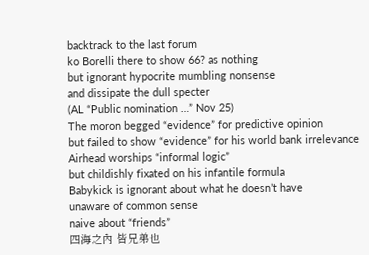backtrack to the last forum
ko Borelli there to show 66? as nothing
but ignorant hypocrite mumbling nonsense
and dissipate the dull specter
(AL “Public nomination …” Nov 25)
The moron begged “evidence” for predictive opinion
but failed to show “evidence” for his world bank irrelevance
Airhead worships “informal logic”
but childishly fixated on his infantile formula
Babykick is ignorant about what he doesn’t have
unaware of common sense
naive about “friends”
四海之內 皆兄弟也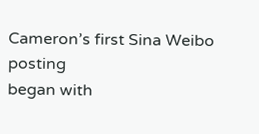Cameron’s first Sina Weibo posting
began with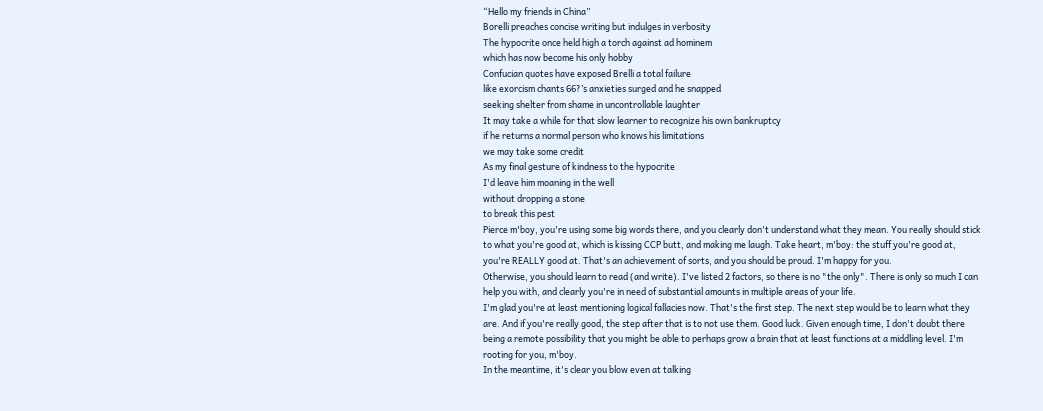“Hello my friends in China”
Borelli preaches concise writing but indulges in verbosity
The hypocrite once held high a torch against ad hominem
which has now become his only hobby
Confucian quotes have exposed Brelli a total failure
like exorcism chants 66?’s anxieties surged and he snapped
seeking shelter from shame in uncontrollable laughter
It may take a while for that slow learner to recognize his own bankruptcy
if he returns a normal person who knows his limitations
we may take some credit
As my final gesture of kindness to the hypocrite
I'd leave him moaning in the well
without dropping a stone
to break this pest
Pierce m'boy, you're using some big words there, and you clearly don't understand what they mean. You really should stick to what you're good at, which is kissing CCP butt, and making me laugh. Take heart, m'boy: the stuff you're good at, you're REALLY good at. That's an achievement of sorts, and you should be proud. I'm happy for you.
Otherwise, you should learn to read (and write). I've listed 2 factors, so there is no "the only". There is only so much I can help you with, and clearly you're in need of substantial amounts in multiple areas of your life.
I'm glad you're at least mentioning logical fallacies now. That's the first step. The next step would be to learn what they are. And if you're really good, the step after that is to not use them. Good luck. Given enough time, I don't doubt there being a remote possibility that you might be able to perhaps grow a brain that at least functions at a middling level. I'm rooting for you, m'boy.
In the meantime, it's clear you blow even at talking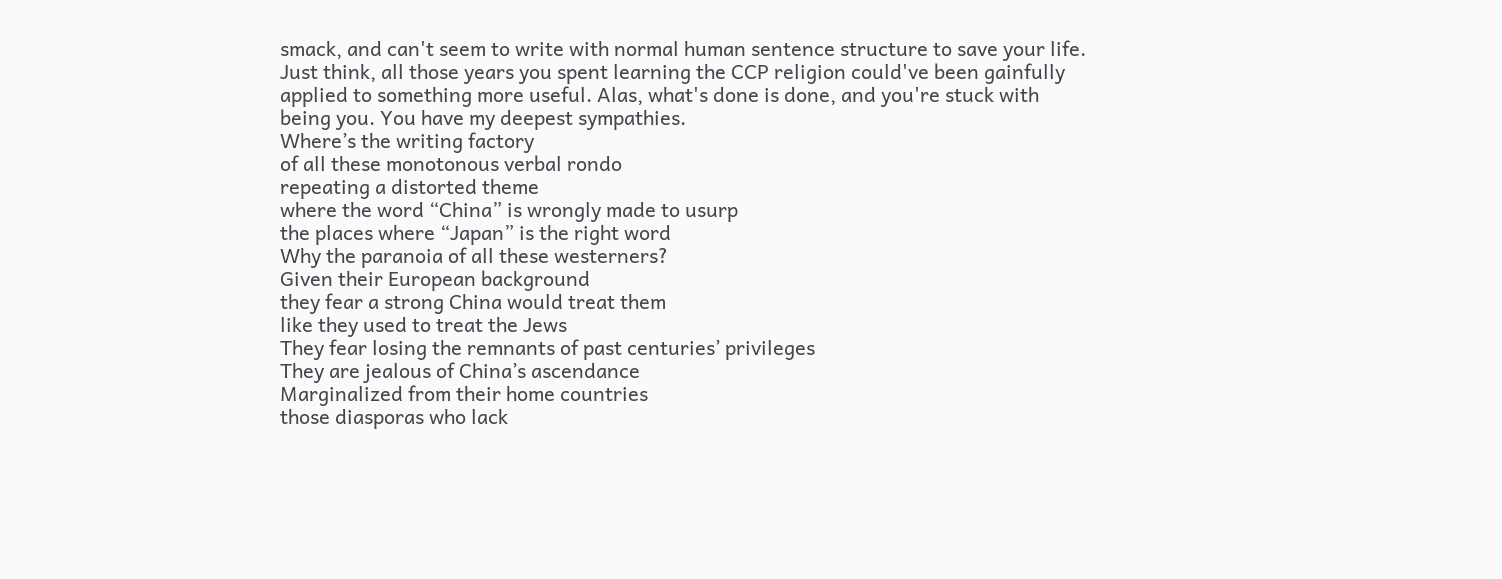smack, and can't seem to write with normal human sentence structure to save your life. Just think, all those years you spent learning the CCP religion could've been gainfully applied to something more useful. Alas, what's done is done, and you're stuck with being you. You have my deepest sympathies.
Where’s the writing factory
of all these monotonous verbal rondo
repeating a distorted theme
where the word “China” is wrongly made to usurp
the places where “Japan” is the right word
Why the paranoia of all these westerners?
Given their European background
they fear a strong China would treat them
like they used to treat the Jews
They fear losing the remnants of past centuries’ privileges
They are jealous of China’s ascendance
Marginalized from their home countries
those diasporas who lack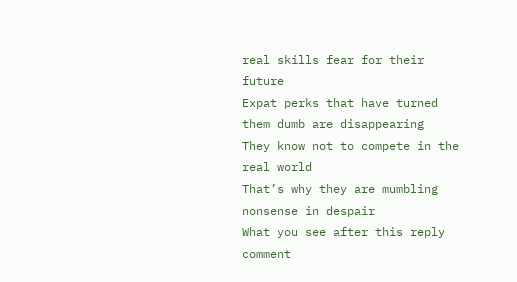real skills fear for their future
Expat perks that have turned them dumb are disappearing
They know not to compete in the real world
That’s why they are mumbling nonsense in despair
What you see after this reply comment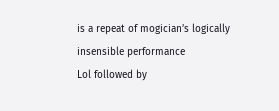is a repeat of mogician’s logically insensible performance
Lol followed by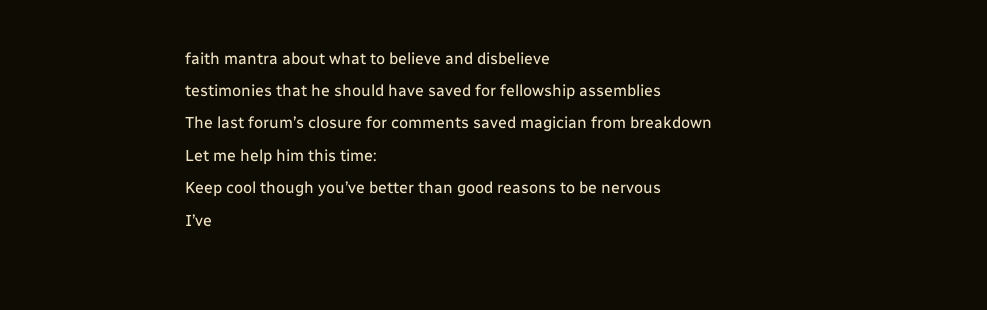faith mantra about what to believe and disbelieve
testimonies that he should have saved for fellowship assemblies
The last forum’s closure for comments saved magician from breakdown
Let me help him this time:
Keep cool though you’ve better than good reasons to be nervous
I’ve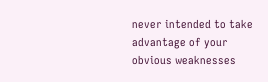never intended to take advantage of your obvious weaknesses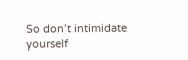So don’t intimidate yourself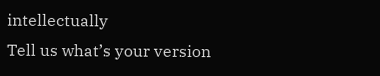intellectually
Tell us what’s your version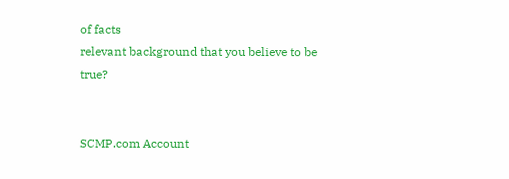of facts
relevant background that you believe to be true?


SCMP.com Account